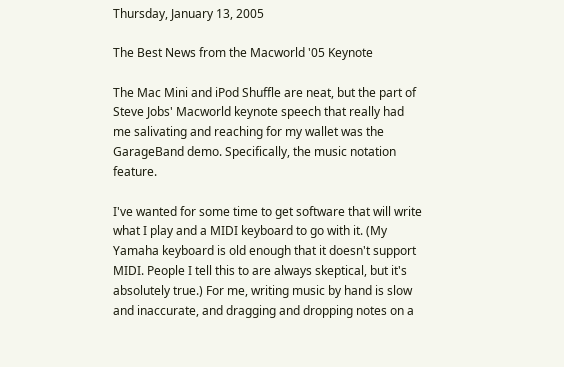Thursday, January 13, 2005

The Best News from the Macworld '05 Keynote

The Mac Mini and iPod Shuffle are neat, but the part of Steve Jobs' Macworld keynote speech that really had me salivating and reaching for my wallet was the GarageBand demo. Specifically, the music notation feature.

I've wanted for some time to get software that will write what I play and a MIDI keyboard to go with it. (My Yamaha keyboard is old enough that it doesn't support MIDI. People I tell this to are always skeptical, but it's absolutely true.) For me, writing music by hand is slow and inaccurate, and dragging and dropping notes on a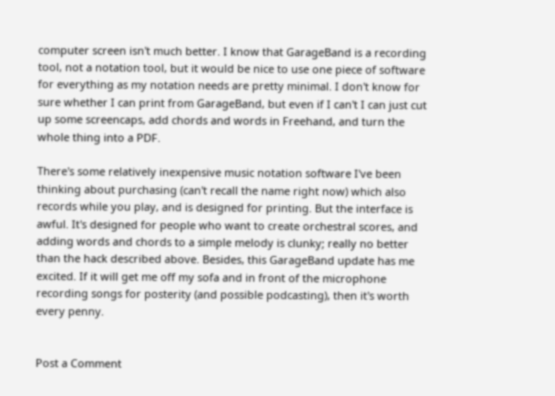computer screen isn't much better. I know that GarageBand is a recording tool, not a notation tool, but it would be nice to use one piece of software for everything as my notation needs are pretty minimal. I don't know for sure whether I can print from GarageBand, but even if I can't I can just cut up some screencaps, add chords and words in Freehand, and turn the whole thing into a PDF.

There's some relatively inexpensive music notation software I've been thinking about purchasing (can't recall the name right now) which also records while you play, and is designed for printing. But the interface is awful. It's designed for people who want to create orchestral scores, and adding words and chords to a simple melody is clunky; really no better than the hack described above. Besides, this GarageBand update has me excited. If it will get me off my sofa and in front of the microphone recording songs for posterity (and possible podcasting), then it's worth every penny.


Post a Comment